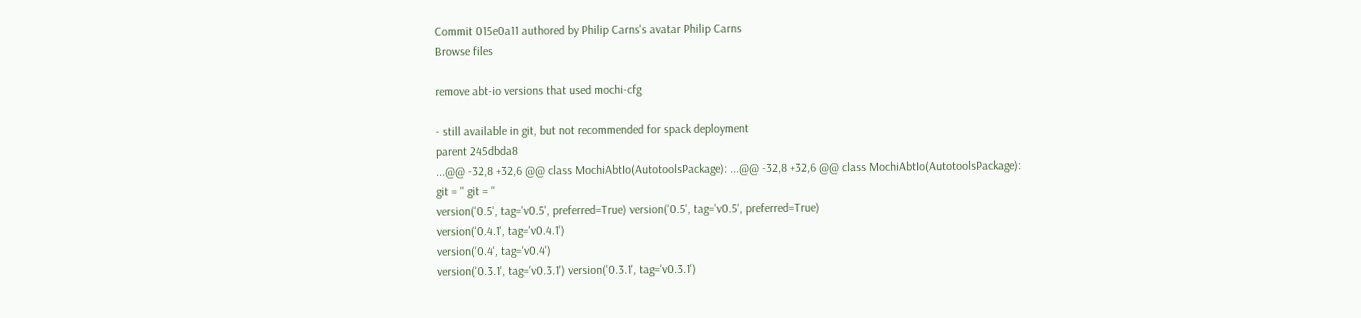Commit 015e0a11 authored by Philip Carns's avatar Philip Carns
Browse files

remove abt-io versions that used mochi-cfg

- still available in git, but not recommended for spack deployment
parent 245dbda8
...@@ -32,8 +32,6 @@ class MochiAbtIo(AutotoolsPackage): ...@@ -32,8 +32,6 @@ class MochiAbtIo(AutotoolsPackage):
git = '' git = ''
version('0.5', tag='v0.5', preferred=True) version('0.5', tag='v0.5', preferred=True)
version('0.4.1', tag='v0.4.1')
version('0.4', tag='v0.4')
version('0.3.1', tag='v0.3.1') version('0.3.1', tag='v0.3.1')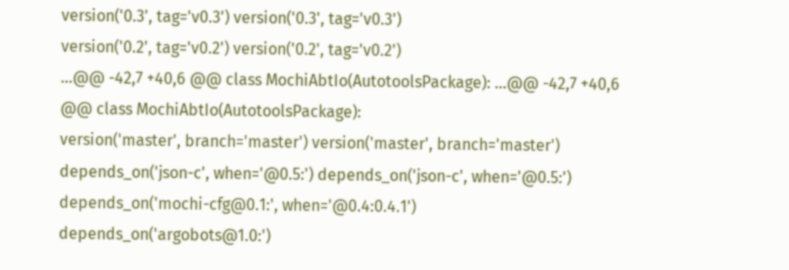version('0.3', tag='v0.3') version('0.3', tag='v0.3')
version('0.2', tag='v0.2') version('0.2', tag='v0.2')
...@@ -42,7 +40,6 @@ class MochiAbtIo(AutotoolsPackage): ...@@ -42,7 +40,6 @@ class MochiAbtIo(AutotoolsPackage):
version('master', branch='master') version('master', branch='master')
depends_on('json-c', when='@0.5:') depends_on('json-c', when='@0.5:')
depends_on('mochi-cfg@0.1:', when='@0.4:0.4.1')
depends_on('argobots@1.0:')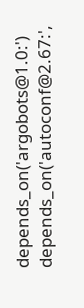depends_on('argobots@1.0:')
depends_on('autoconf@2.67:',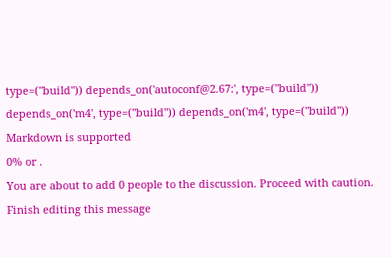type=("build")) depends_on('autoconf@2.67:', type=("build"))
depends_on('m4', type=("build")) depends_on('m4', type=("build"))
Markdown is supported
0% or .
You are about to add 0 people to the discussion. Proceed with caution.
Finish editing this message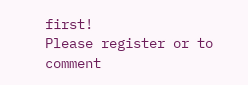first!
Please register or to comment